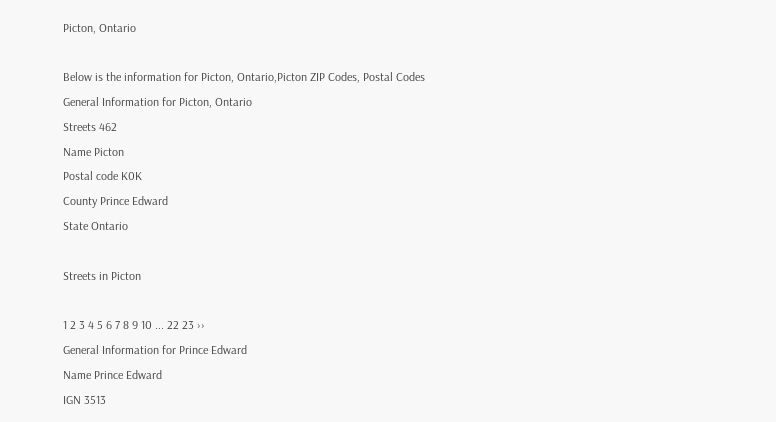Picton, Ontario

Below is the information for Picton, Ontario,Picton ZIP Codes, Postal Codes
General Information for Picton, Ontario
Streets 462
Name Picton
Postal code K0K
County Prince Edward
State Ontario

Streets in Picton

1 2 3 4 5 6 7 8 9 10 ... 22 23 ››
General Information for Prince Edward
Name Prince Edward
IGN 3513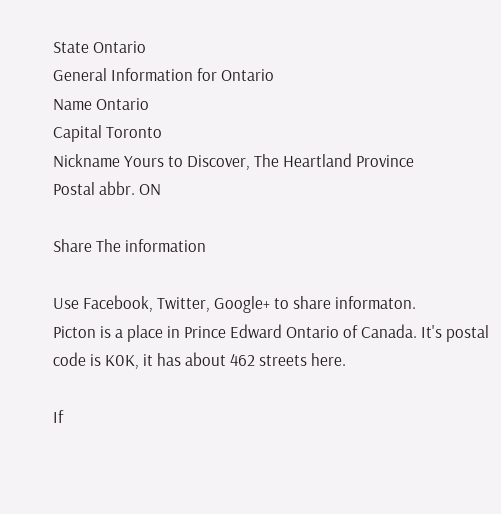State Ontario
General Information for Ontario
Name Ontario
Capital Toronto
Nickname Yours to Discover, The Heartland Province
Postal abbr. ON

Share The information

Use Facebook, Twitter, Google+ to share informaton.
Picton is a place in Prince Edward Ontario of Canada. It's postal code is K0K, it has about 462 streets here.

If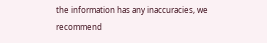the information has any inaccuracies, we recommend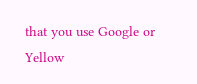that you use Google or Yellow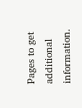Pages to get additional information.